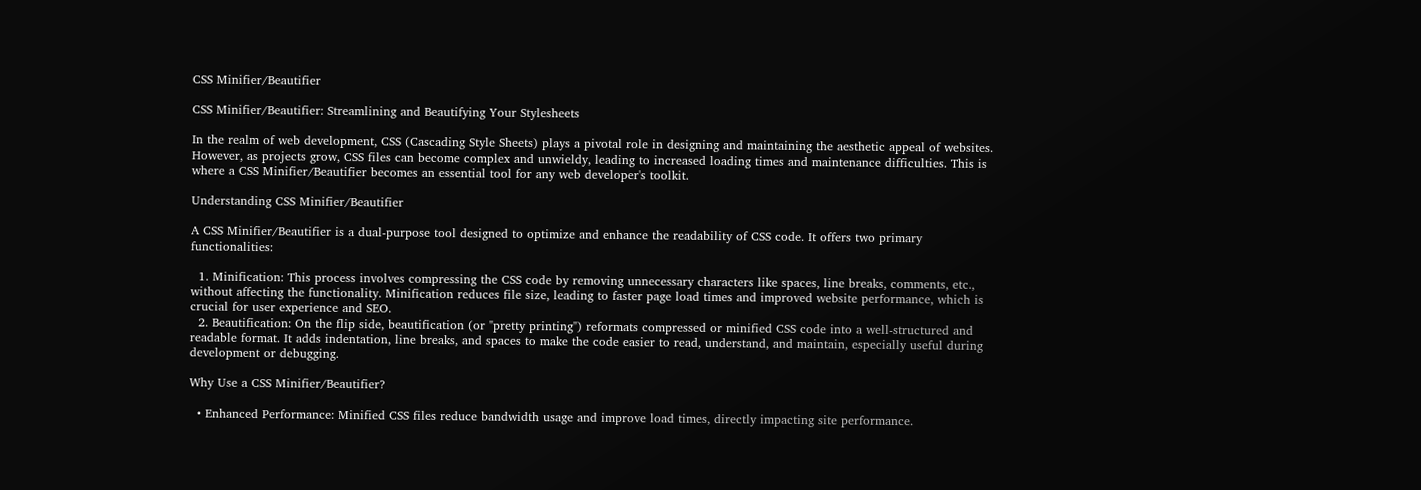CSS Minifier/Beautifier

CSS Minifier/Beautifier: Streamlining and Beautifying Your Stylesheets

In the realm of web development, CSS (Cascading Style Sheets) plays a pivotal role in designing and maintaining the aesthetic appeal of websites. However, as projects grow, CSS files can become complex and unwieldy, leading to increased loading times and maintenance difficulties. This is where a CSS Minifier/Beautifier becomes an essential tool for any web developer's toolkit.

Understanding CSS Minifier/Beautifier

A CSS Minifier/Beautifier is a dual-purpose tool designed to optimize and enhance the readability of CSS code. It offers two primary functionalities:

  1. Minification: This process involves compressing the CSS code by removing unnecessary characters like spaces, line breaks, comments, etc., without affecting the functionality. Minification reduces file size, leading to faster page load times and improved website performance, which is crucial for user experience and SEO.
  2. Beautification: On the flip side, beautification (or "pretty printing") reformats compressed or minified CSS code into a well-structured and readable format. It adds indentation, line breaks, and spaces to make the code easier to read, understand, and maintain, especially useful during development or debugging.

Why Use a CSS Minifier/Beautifier?

  • Enhanced Performance: Minified CSS files reduce bandwidth usage and improve load times, directly impacting site performance.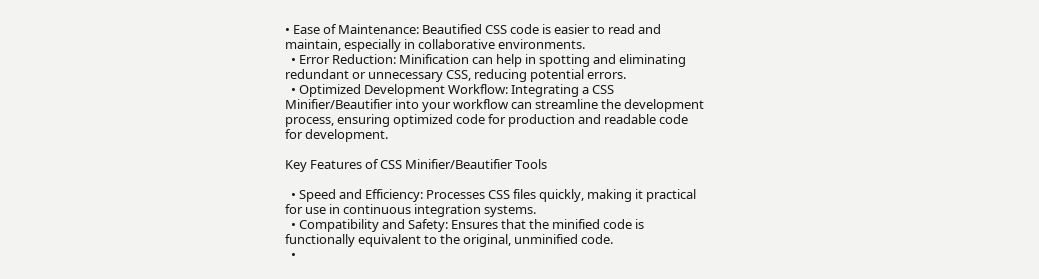• Ease of Maintenance: Beautified CSS code is easier to read and maintain, especially in collaborative environments.
  • Error Reduction: Minification can help in spotting and eliminating redundant or unnecessary CSS, reducing potential errors.
  • Optimized Development Workflow: Integrating a CSS Minifier/Beautifier into your workflow can streamline the development process, ensuring optimized code for production and readable code for development.

Key Features of CSS Minifier/Beautifier Tools

  • Speed and Efficiency: Processes CSS files quickly, making it practical for use in continuous integration systems.
  • Compatibility and Safety: Ensures that the minified code is functionally equivalent to the original, unminified code.
  •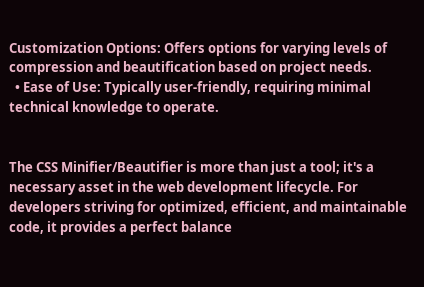Customization Options: Offers options for varying levels of compression and beautification based on project needs.
  • Ease of Use: Typically user-friendly, requiring minimal technical knowledge to operate.


The CSS Minifier/Beautifier is more than just a tool; it's a necessary asset in the web development lifecycle. For developers striving for optimized, efficient, and maintainable code, it provides a perfect balance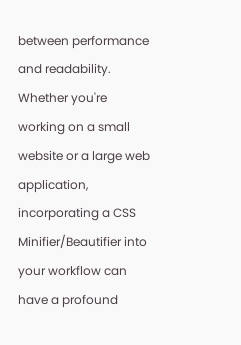between performance and readability. Whether you're working on a small website or a large web application, incorporating a CSS Minifier/Beautifier into your workflow can have a profound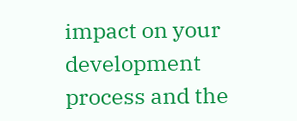impact on your development process and the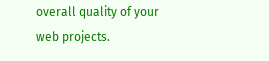overall quality of your web projects.